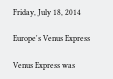Friday, July 18, 2014

Europe's Venus Express

Venus Express was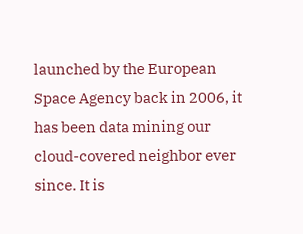launched by the European Space Agency back in 2006, it has been data mining our cloud-covered neighbor ever since. It is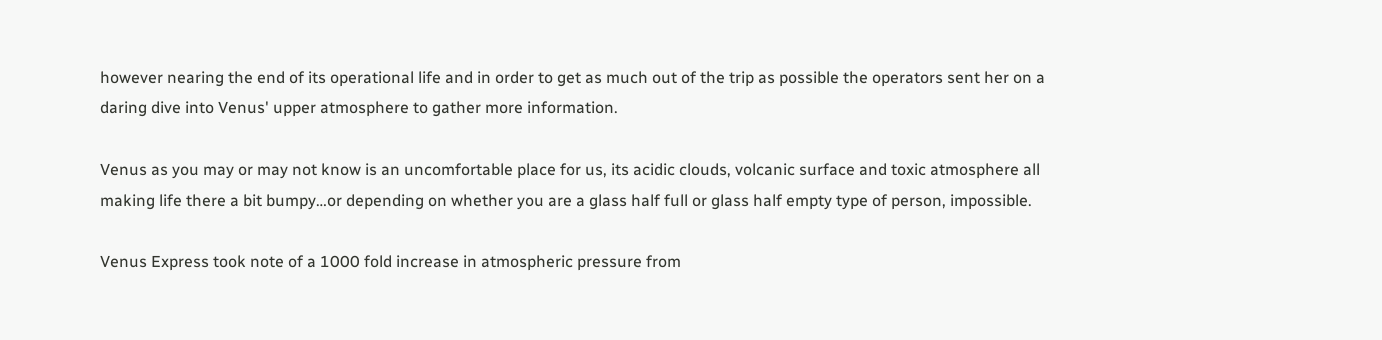however nearing the end of its operational life and in order to get as much out of the trip as possible the operators sent her on a daring dive into Venus' upper atmosphere to gather more information.

Venus as you may or may not know is an uncomfortable place for us, its acidic clouds, volcanic surface and toxic atmosphere all making life there a bit bumpy…or depending on whether you are a glass half full or glass half empty type of person, impossible.

Venus Express took note of a 1000 fold increase in atmospheric pressure from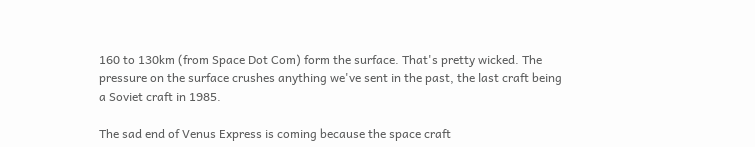160 to 130km (from Space Dot Com) form the surface. That's pretty wicked. The pressure on the surface crushes anything we've sent in the past, the last craft being a Soviet craft in 1985.

The sad end of Venus Express is coming because the space craft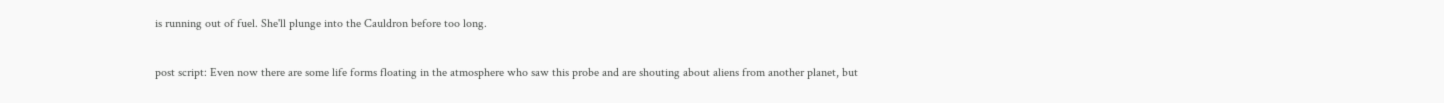is running out of fuel. She'll plunge into the Cauldron before too long.

post script: Even now there are some life forms floating in the atmosphere who saw this probe and are shouting about aliens from another planet, but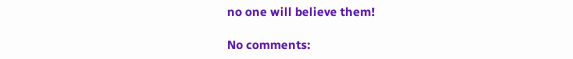no one will believe them!

No comments: